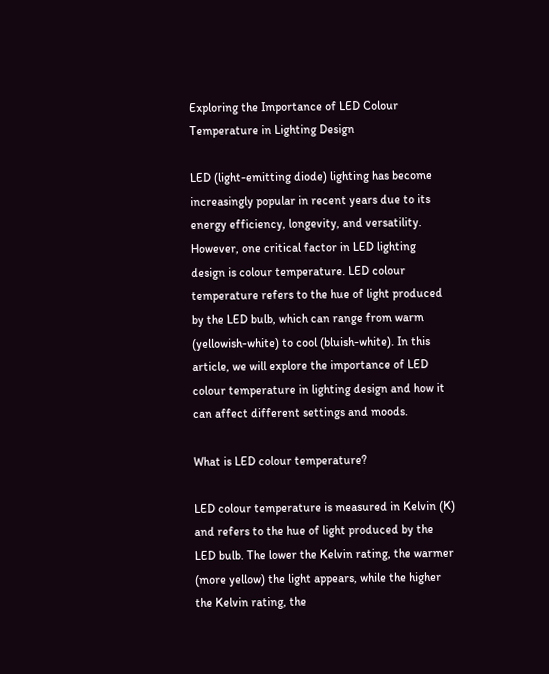Exploring the Importance of LED Colour Temperature in Lighting Design

LED (light-emitting diode) lighting has become increasingly popular in recent years due to its energy efficiency, longevity, and versatility. However, one critical factor in LED lighting design is colour temperature. LED colour temperature refers to the hue of light produced by the LED bulb, which can range from warm (yellowish-white) to cool (bluish-white). In this article, we will explore the importance of LED colour temperature in lighting design and how it can affect different settings and moods.

What is LED colour temperature?

LED colour temperature is measured in Kelvin (K) and refers to the hue of light produced by the LED bulb. The lower the Kelvin rating, the warmer (more yellow) the light appears, while the higher the Kelvin rating, the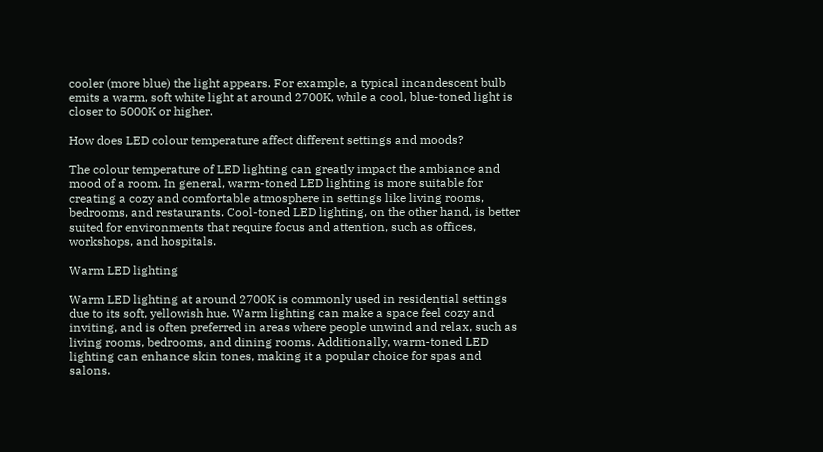cooler (more blue) the light appears. For example, a typical incandescent bulb emits a warm, soft white light at around 2700K, while a cool, blue-toned light is closer to 5000K or higher.

How does LED colour temperature affect different settings and moods?

The colour temperature of LED lighting can greatly impact the ambiance and mood of a room. In general, warm-toned LED lighting is more suitable for creating a cozy and comfortable atmosphere in settings like living rooms, bedrooms, and restaurants. Cool-toned LED lighting, on the other hand, is better suited for environments that require focus and attention, such as offices, workshops, and hospitals.

Warm LED lighting

Warm LED lighting at around 2700K is commonly used in residential settings due to its soft, yellowish hue. Warm lighting can make a space feel cozy and inviting, and is often preferred in areas where people unwind and relax, such as living rooms, bedrooms, and dining rooms. Additionally, warm-toned LED lighting can enhance skin tones, making it a popular choice for spas and salons.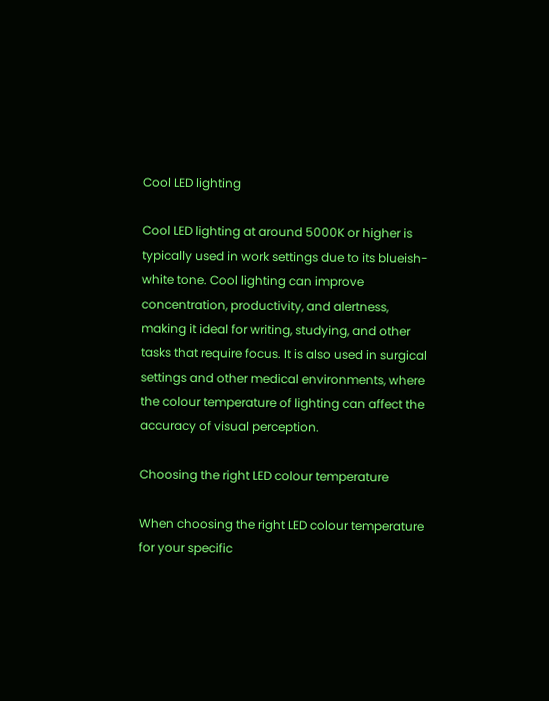Cool LED lighting

Cool LED lighting at around 5000K or higher is typically used in work settings due to its blueish-white tone. Cool lighting can improve concentration, productivity, and alertness, making it ideal for writing, studying, and other tasks that require focus. It is also used in surgical settings and other medical environments, where the colour temperature of lighting can affect the accuracy of visual perception.

Choosing the right LED colour temperature

When choosing the right LED colour temperature for your specific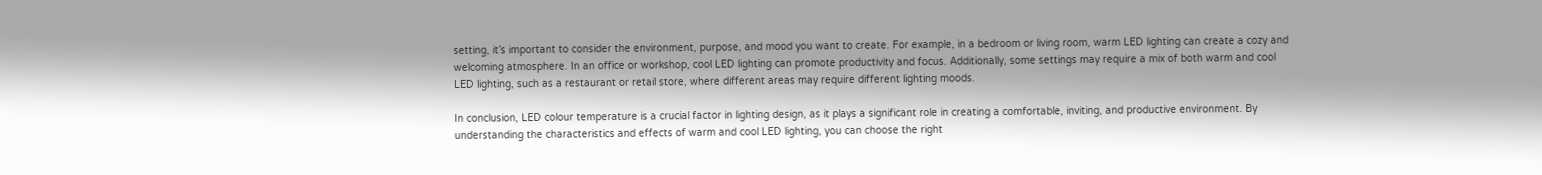setting, it’s important to consider the environment, purpose, and mood you want to create. For example, in a bedroom or living room, warm LED lighting can create a cozy and welcoming atmosphere. In an office or workshop, cool LED lighting can promote productivity and focus. Additionally, some settings may require a mix of both warm and cool LED lighting, such as a restaurant or retail store, where different areas may require different lighting moods.

In conclusion, LED colour temperature is a crucial factor in lighting design, as it plays a significant role in creating a comfortable, inviting, and productive environment. By understanding the characteristics and effects of warm and cool LED lighting, you can choose the right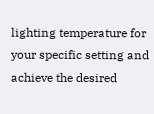lighting temperature for your specific setting and achieve the desired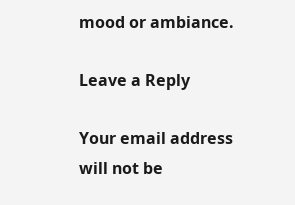mood or ambiance.

Leave a Reply

Your email address will not be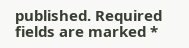published. Required fields are marked *